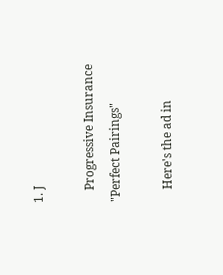1. J

    Progressive Insurance "Perfect Pairings"

    Here's the ad in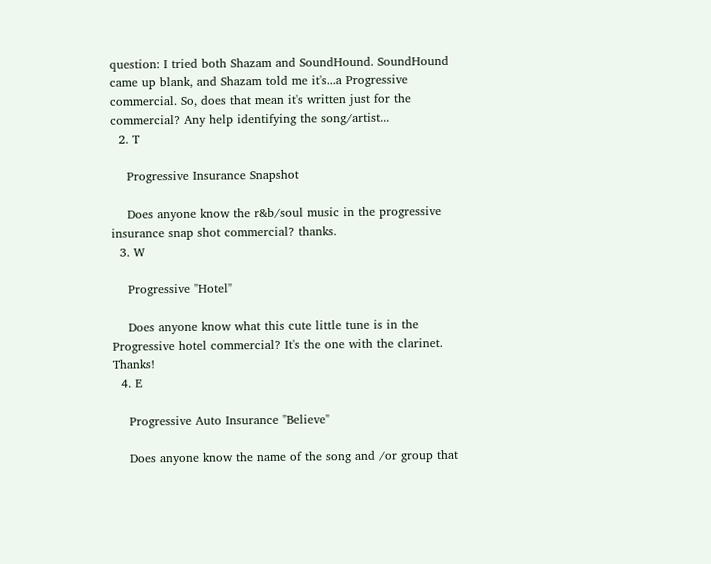question: I tried both Shazam and SoundHound. SoundHound came up blank, and Shazam told me it's...a Progressive commercial. So, does that mean it's written just for the commercial? Any help identifying the song/artist...
  2. T

    Progressive Insurance Snapshot

    Does anyone know the r&b/soul music in the progressive insurance snap shot commercial? thanks.
  3. W

    Progressive "Hotel"

    Does anyone know what this cute little tune is in the Progressive hotel commercial? It's the one with the clarinet. Thanks!
  4. E

    Progressive Auto Insurance "Believe"

    Does anyone know the name of the song and /or group that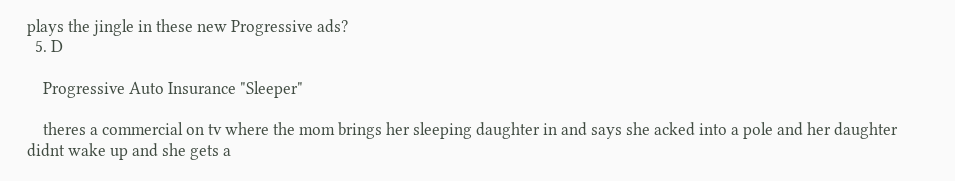plays the jingle in these new Progressive ads?
  5. D

    Progressive Auto Insurance "Sleeper"

    theres a commercial on tv where the mom brings her sleeping daughter in and says she acked into a pole and her daughter didnt wake up and she gets a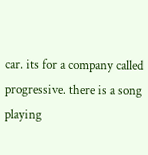car. its for a company called progressive. there is a song playing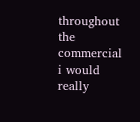throughout the commercial i would really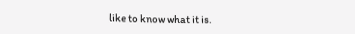like to know what it is.